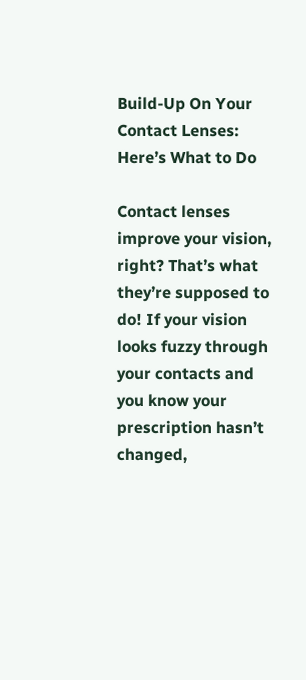Build-Up On Your Contact Lenses: Here’s What to Do

Contact lenses improve your vision, right? That’s what they’re supposed to do! If your vision looks fuzzy through your contacts and you know your prescription hasn’t changed,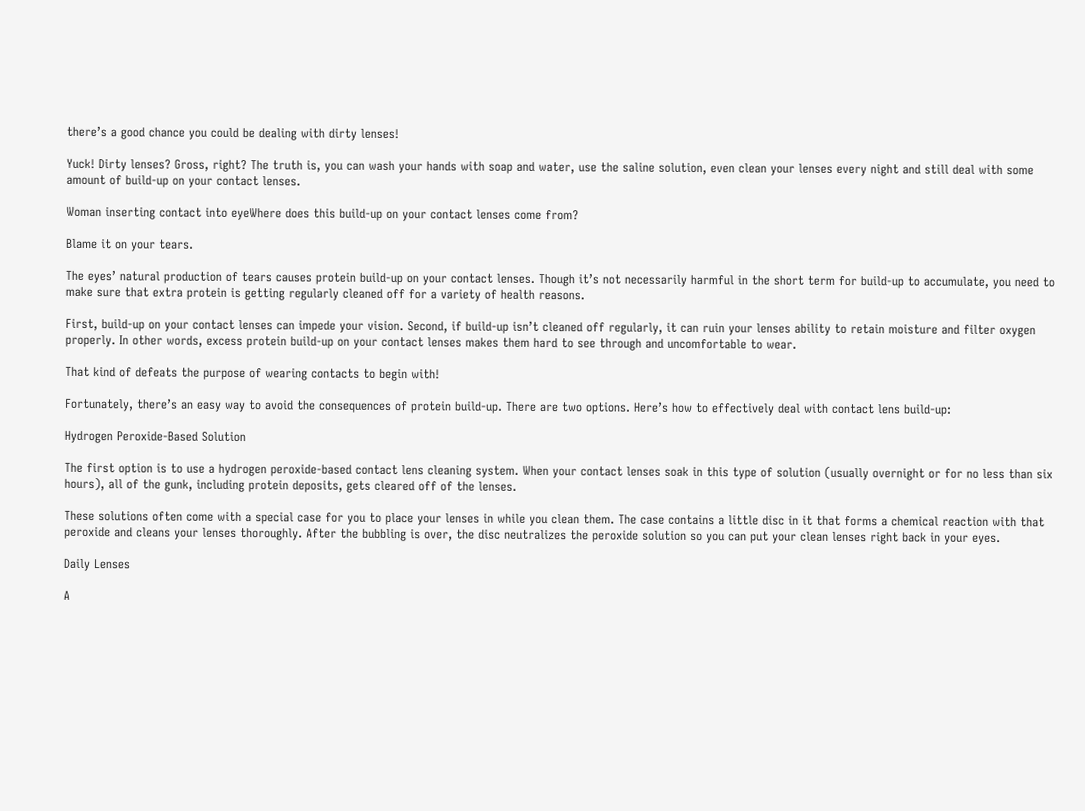there’s a good chance you could be dealing with dirty lenses!

Yuck! Dirty lenses? Gross, right? The truth is, you can wash your hands with soap and water, use the saline solution, even clean your lenses every night and still deal with some amount of build-up on your contact lenses.

Woman inserting contact into eyeWhere does this build-up on your contact lenses come from?

Blame it on your tears.

The eyes’ natural production of tears causes protein build-up on your contact lenses. Though it’s not necessarily harmful in the short term for build-up to accumulate, you need to make sure that extra protein is getting regularly cleaned off for a variety of health reasons.

First, build-up on your contact lenses can impede your vision. Second, if build-up isn’t cleaned off regularly, it can ruin your lenses ability to retain moisture and filter oxygen properly. In other words, excess protein build-up on your contact lenses makes them hard to see through and uncomfortable to wear.

That kind of defeats the purpose of wearing contacts to begin with!

Fortunately, there’s an easy way to avoid the consequences of protein build-up. There are two options. Here’s how to effectively deal with contact lens build-up:

Hydrogen Peroxide-Based Solution

The first option is to use a hydrogen peroxide-based contact lens cleaning system. When your contact lenses soak in this type of solution (usually overnight or for no less than six hours), all of the gunk, including protein deposits, gets cleared off of the lenses.

These solutions often come with a special case for you to place your lenses in while you clean them. The case contains a little disc in it that forms a chemical reaction with that peroxide and cleans your lenses thoroughly. After the bubbling is over, the disc neutralizes the peroxide solution so you can put your clean lenses right back in your eyes.

Daily Lenses

A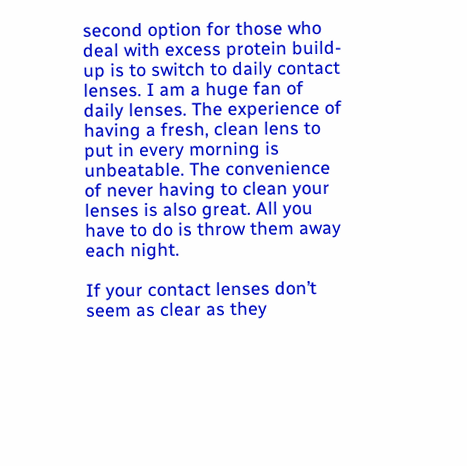second option for those who deal with excess protein build-up is to switch to daily contact lenses. I am a huge fan of daily lenses. The experience of having a fresh, clean lens to put in every morning is unbeatable. The convenience of never having to clean your lenses is also great. All you have to do is throw them away each night.

If your contact lenses don’t seem as clear as they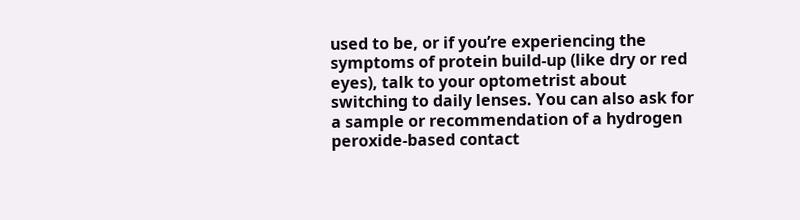used to be, or if you’re experiencing the symptoms of protein build-up (like dry or red eyes), talk to your optometrist about switching to daily lenses. You can also ask for a sample or recommendation of a hydrogen peroxide-based contact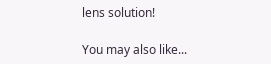lens solution!

You may also like...